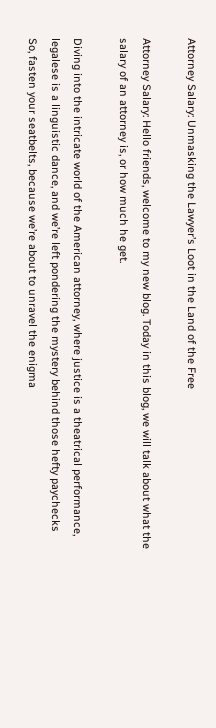Attorney Salary: Unmasking the Lawyer’s Loot in the Land of the Free

Attorney Salary: Hello friends, welcome to my new blog. Today in this blog, we will talk about what the salary of an attorney is, or how much he get.

Diving into the intricate world of the American attorney, where justice is a theatrical performance, legalese is a linguistic dance, and we’re left pondering the mystery behind those hefty paychecks So, fasten your seatbelts, because we’re about to unravel the enigma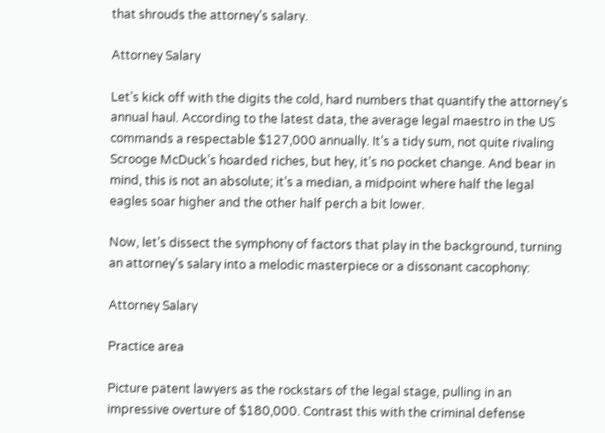that shrouds the attorney’s salary.

Attorney Salary

Let’s kick off with the digits the cold, hard numbers that quantify the attorney’s annual haul. According to the latest data, the average legal maestro in the US commands a respectable $127,000 annually. It’s a tidy sum, not quite rivaling Scrooge McDuck’s hoarded riches, but hey, it’s no pocket change. And bear in mind, this is not an absolute; it’s a median, a midpoint where half the legal eagles soar higher and the other half perch a bit lower.

Now, let’s dissect the symphony of factors that play in the background, turning an attorney’s salary into a melodic masterpiece or a dissonant cacophony:

Attorney Salary

Practice area

Picture patent lawyers as the rockstars of the legal stage, pulling in an impressive overture of $180,000. Contrast this with the criminal defense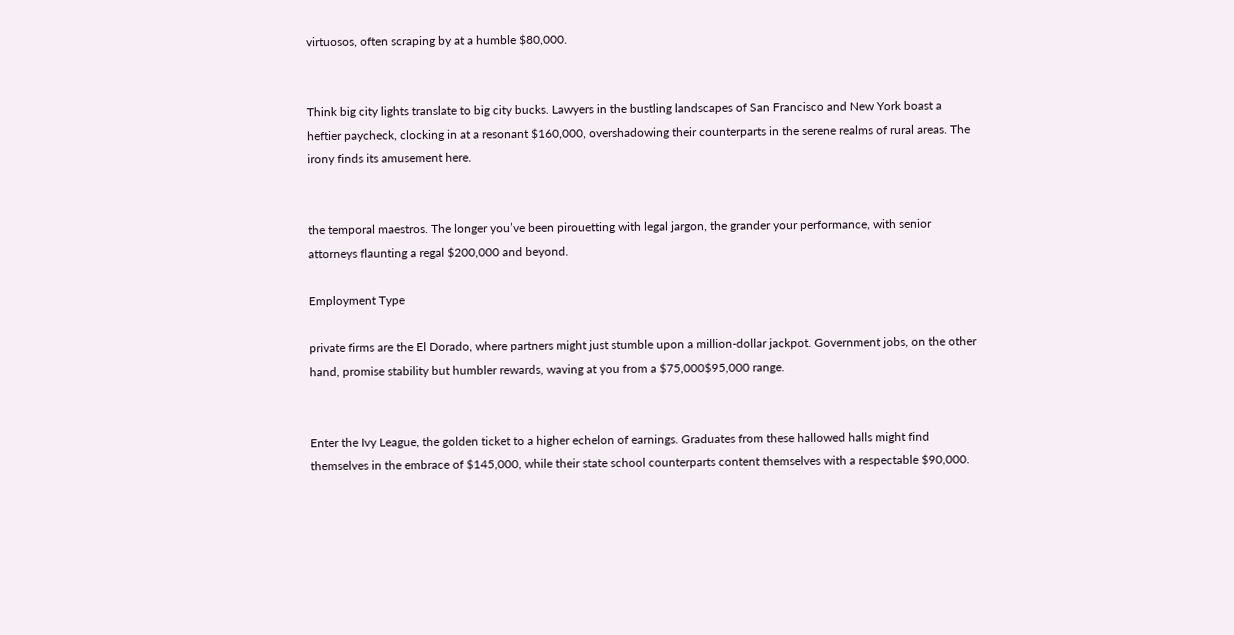virtuosos, often scraping by at a humble $80,000.


Think big city lights translate to big city bucks. Lawyers in the bustling landscapes of San Francisco and New York boast a heftier paycheck, clocking in at a resonant $160,000, overshadowing their counterparts in the serene realms of rural areas. The irony finds its amusement here.


the temporal maestros. The longer you’ve been pirouetting with legal jargon, the grander your performance, with senior attorneys flaunting a regal $200,000 and beyond.

Employment Type

private firms are the El Dorado, where partners might just stumble upon a million-dollar jackpot. Government jobs, on the other hand, promise stability but humbler rewards, waving at you from a $75,000$95,000 range.


Enter the Ivy League, the golden ticket to a higher echelon of earnings. Graduates from these hallowed halls might find themselves in the embrace of $145,000, while their state school counterparts content themselves with a respectable $90,000.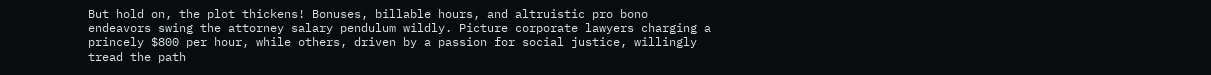But hold on, the plot thickens! Bonuses, billable hours, and altruistic pro bono endeavors swing the attorney salary pendulum wildly. Picture corporate lawyers charging a princely $800 per hour, while others, driven by a passion for social justice, willingly tread the path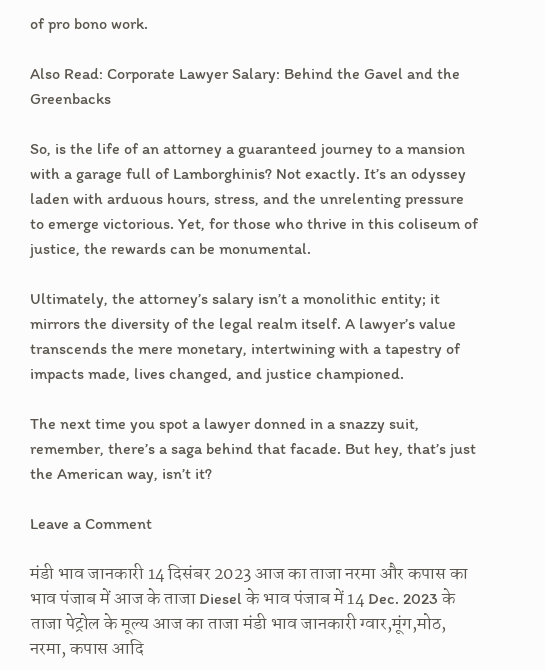of pro bono work.

Also Read: Corporate Lawyer Salary: Behind the Gavel and the Greenbacks

So, is the life of an attorney a guaranteed journey to a mansion with a garage full of Lamborghinis? Not exactly. It’s an odyssey laden with arduous hours, stress, and the unrelenting pressure to emerge victorious. Yet, for those who thrive in this coliseum of justice, the rewards can be monumental.

Ultimately, the attorney’s salary isn’t a monolithic entity; it mirrors the diversity of the legal realm itself. A lawyer’s value transcends the mere monetary, intertwining with a tapestry of impacts made, lives changed, and justice championed.

The next time you spot a lawyer donned in a snazzy suit, remember, there’s a saga behind that facade. But hey, that’s just the American way, isn’t it?

Leave a Comment

मंडी भाव जानकारी 14 दिसंबर 2023 आज का ताजा नरमा और कपास का भाव पंजाब में आज के ताजा Diesel के भाव पंजाब में 14 Dec. 2023 के ताजा पेट्रोल के मूल्य आज का ताजा मंडी भाव जानकारी ग्वार,मूंग,मोठ, नरमा, कपास आदि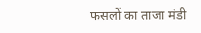फसलों का ताजा मंडी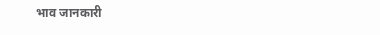भाव जानकारी